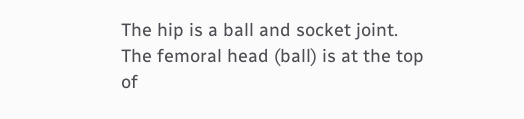The hip is a ball and socket joint. The femoral head (ball) is at the top of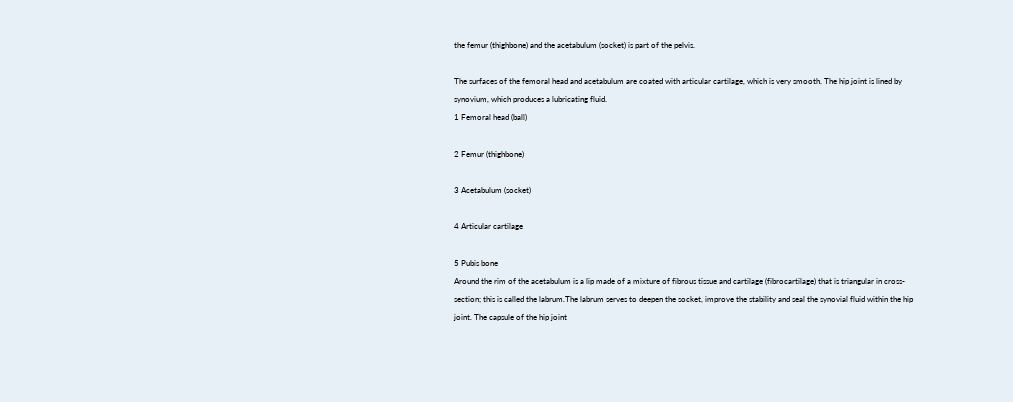the femur (thighbone) and the acetabulum (socket) is part of the pelvis.

The surfaces of the femoral head and acetabulum are coated with articular cartilage, which is very smooth. The hip joint is lined by synovium, which produces a lubricating fluid.
1 Femoral head (ball)

2 Femur (thighbone)

3 Acetabulum (socket)

4 Articular cartilage

5 Pubis bone
Around the rim of the acetabulum is a lip made of a mixture of fibrous tissue and cartilage (fibrocartilage) that is triangular in cross-section; this is called the labrum.The labrum serves to deepen the socket, improve the stability and seal the synovial fluid within the hip joint. The capsule of the hip joint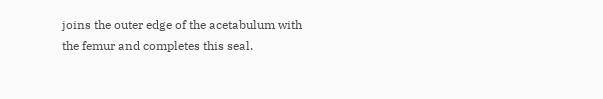joins the outer edge of the acetabulum with the femur and completes this seal.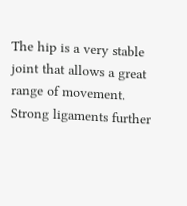The hip is a very stable joint that allows a great range of movement. Strong ligaments further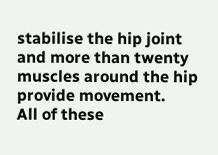stabilise the hip joint and more than twenty muscles around the hip provide movement.
All of these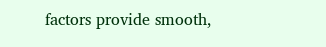factors provide smooth,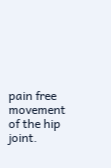pain free movement of the hip joint.